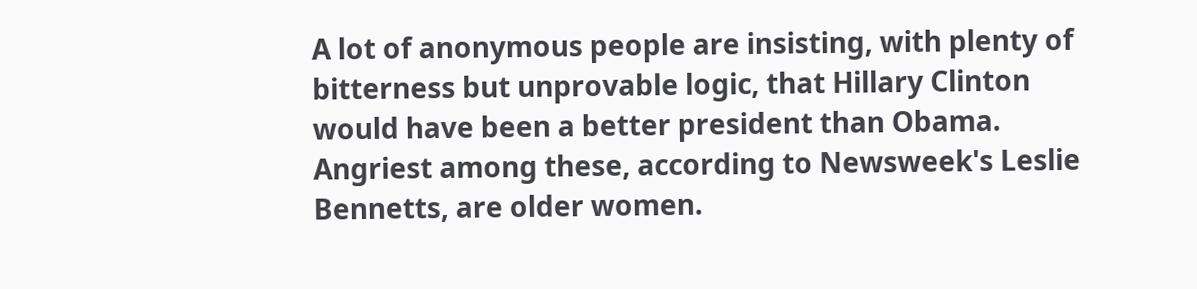A lot of anonymous people are insisting, with plenty of bitterness but unprovable logic, that Hillary Clinton would have been a better president than Obama. Angriest among these, according to Newsweek's Leslie Bennetts, are older women.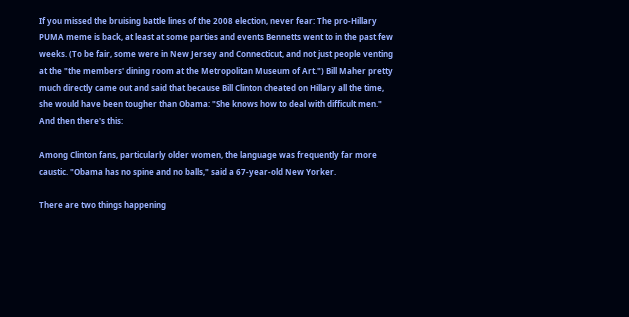If you missed the bruising battle lines of the 2008 election, never fear: The pro-Hillary PUMA meme is back, at least at some parties and events Bennetts went to in the past few weeks. (To be fair, some were in New Jersey and Connecticut, and not just people venting at the "the members' dining room at the Metropolitan Museum of Art.") Bill Maher pretty much directly came out and said that because Bill Clinton cheated on Hillary all the time, she would have been tougher than Obama: "She knows how to deal with difficult men." And then there's this:

Among Clinton fans, particularly older women, the language was frequently far more caustic. "Obama has no spine and no balls," said a 67-year-old New Yorker.

There are two things happening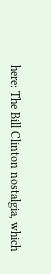here: The Bill Clinton nostalgia, which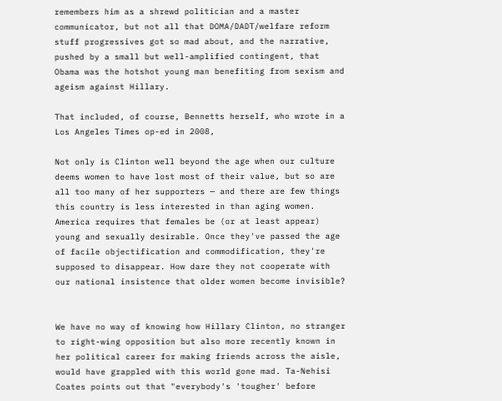remembers him as a shrewd politician and a master communicator, but not all that DOMA/DADT/welfare reform stuff progressives got so mad about, and the narrative, pushed by a small but well-amplified contingent, that Obama was the hotshot young man benefiting from sexism and ageism against Hillary.

That included, of course, Bennetts herself, who wrote in a Los Angeles Times op-ed in 2008,

Not only is Clinton well beyond the age when our culture deems women to have lost most of their value, but so are all too many of her supporters — and there are few things this country is less interested in than aging women. America requires that females be (or at least appear) young and sexually desirable. Once they've passed the age of facile objectification and commodification, they're supposed to disappear. How dare they not cooperate with our national insistence that older women become invisible?


We have no way of knowing how Hillary Clinton, no stranger to right-wing opposition but also more recently known in her political career for making friends across the aisle, would have grappled with this world gone mad. Ta-Nehisi Coates points out that "everybody's 'tougher' before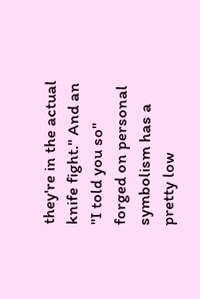they're in the actual knife fight." And an "I told you so" forged on personal symbolism has a pretty low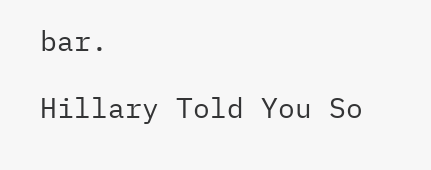bar.

Hillary Told You So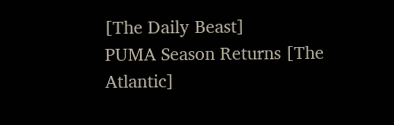[The Daily Beast]
PUMA Season Returns [The Atlantic]